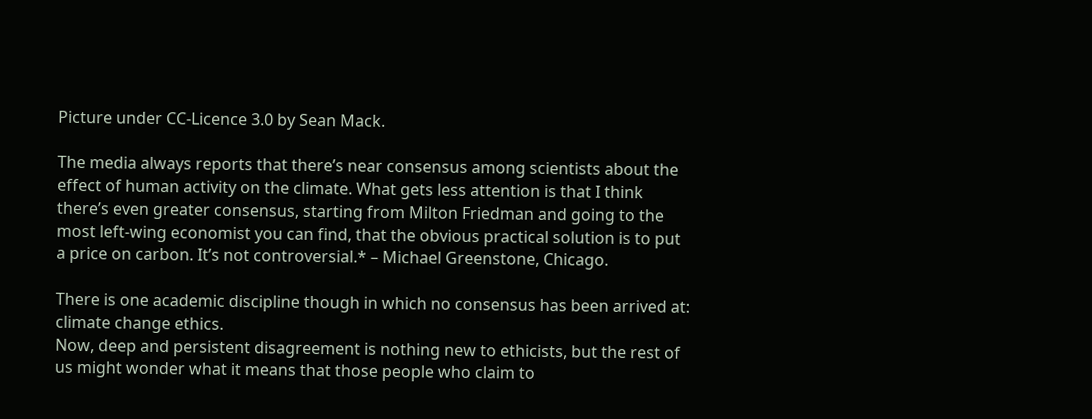Picture under CC-Licence 3.0 by Sean Mack.

The media always reports that there’s near consensus among scientists about the effect of human activity on the climate. What gets less attention is that I think there’s even greater consensus, starting from Milton Friedman and going to the most left-wing economist you can find, that the obvious practical solution is to put a price on carbon. It’s not controversial.* – Michael Greenstone, Chicago.

There is one academic discipline though in which no consensus has been arrived at: climate change ethics.
Now, deep and persistent disagreement is nothing new to ethicists, but the rest of us might wonder what it means that those people who claim to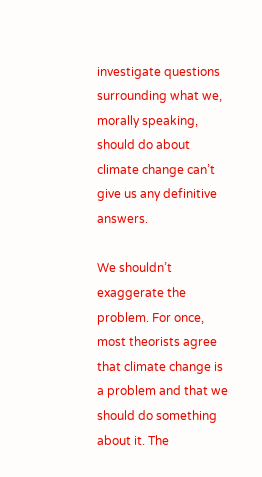investigate questions surrounding what we, morally speaking, should do about climate change can’t give us any definitive answers.

We shouldn’t exaggerate the problem. For once, most theorists agree that climate change is a problem and that we should do something about it. The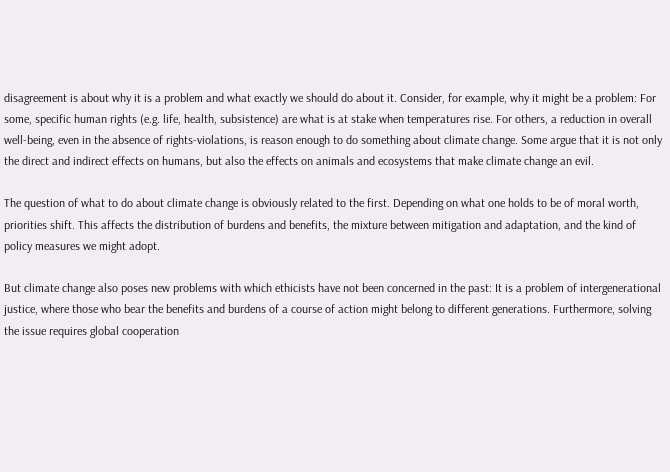disagreement is about why it is a problem and what exactly we should do about it. Consider, for example, why it might be a problem: For some, specific human rights (e.g. life, health, subsistence) are what is at stake when temperatures rise. For others, a reduction in overall well-being, even in the absence of rights-violations, is reason enough to do something about climate change. Some argue that it is not only the direct and indirect effects on humans, but also the effects on animals and ecosystems that make climate change an evil.

The question of what to do about climate change is obviously related to the first. Depending on what one holds to be of moral worth, priorities shift. This affects the distribution of burdens and benefits, the mixture between mitigation and adaptation, and the kind of policy measures we might adopt.

But climate change also poses new problems with which ethicists have not been concerned in the past: It is a problem of intergenerational justice, where those who bear the benefits and burdens of a course of action might belong to different generations. Furthermore, solving the issue requires global cooperation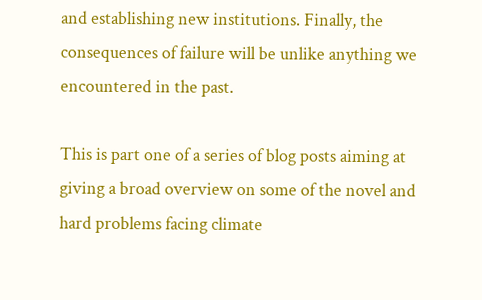and establishing new institutions. Finally, the consequences of failure will be unlike anything we encountered in the past.

This is part one of a series of blog posts aiming at giving a broad overview on some of the novel and hard problems facing climate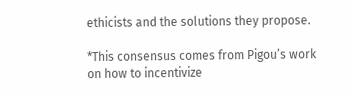ethicists and the solutions they propose.

*This consensus comes from Pigou’s work on how to incentivize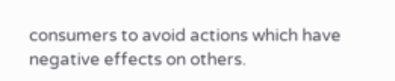consumers to avoid actions which have negative effects on others.